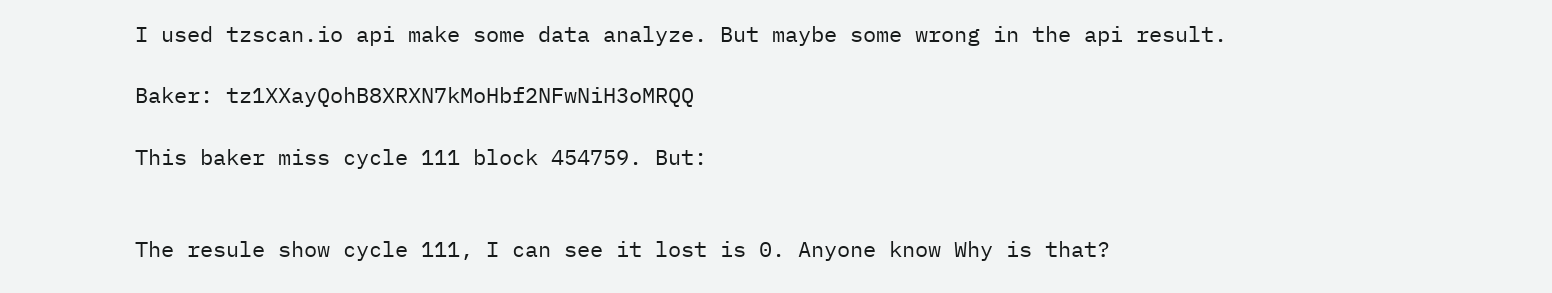I used tzscan.io api make some data analyze. But maybe some wrong in the api result.

Baker: tz1XXayQohB8XRXN7kMoHbf2NFwNiH3oMRQQ

This baker miss cycle 111 block 454759. But:


The resule show cycle 111, I can see it lost is 0. Anyone know Why is that?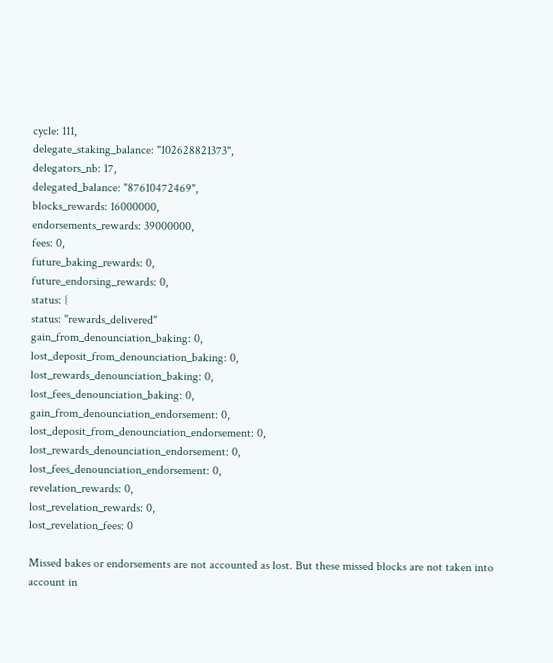cycle: 111,
delegate_staking_balance: "102628821373",
delegators_nb: 17,
delegated_balance: "87610472469",
blocks_rewards: 16000000,
endorsements_rewards: 39000000,
fees: 0,
future_baking_rewards: 0,
future_endorsing_rewards: 0,
status: {
status: "rewards_delivered"
gain_from_denounciation_baking: 0,
lost_deposit_from_denounciation_baking: 0,
lost_rewards_denounciation_baking: 0,
lost_fees_denounciation_baking: 0,
gain_from_denounciation_endorsement: 0,
lost_deposit_from_denounciation_endorsement: 0,
lost_rewards_denounciation_endorsement: 0,
lost_fees_denounciation_endorsement: 0,
revelation_rewards: 0,
lost_revelation_rewards: 0,
lost_revelation_fees: 0

Missed bakes or endorsements are not accounted as lost. But these missed blocks are not taken into account in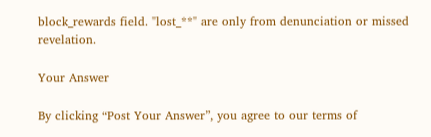block_rewards field. "lost_**" are only from denunciation or missed revelation.

Your Answer

By clicking “Post Your Answer”, you agree to our terms of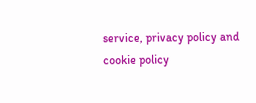service, privacy policy and cookie policy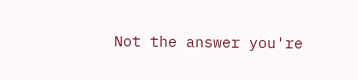Not the answer you're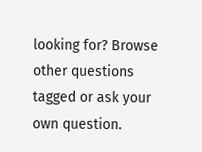looking for? Browse other questions tagged or ask your own question.